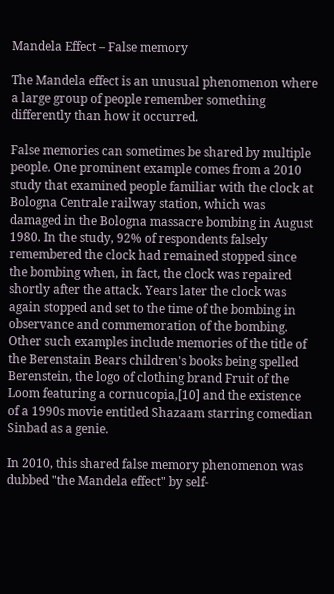Mandela Effect – False memory

The Mandela effect is an unusual phenomenon where a large group of people remember something differently than how it occurred.

False memories can sometimes be shared by multiple people. One prominent example comes from a 2010 study that examined people familiar with the clock at Bologna Centrale railway station, which was damaged in the Bologna massacre bombing in August 1980. In the study, 92% of respondents falsely remembered the clock had remained stopped since the bombing when, in fact, the clock was repaired shortly after the attack. Years later the clock was again stopped and set to the time of the bombing in observance and commemoration of the bombing. Other such examples include memories of the title of the Berenstain Bears children's books being spelled Berenstein, the logo of clothing brand Fruit of the Loom featuring a cornucopia,[10] and the existence of a 1990s movie entitled Shazaam starring comedian Sinbad as a genie.

In 2010, this shared false memory phenomenon was dubbed "the Mandela effect" by self-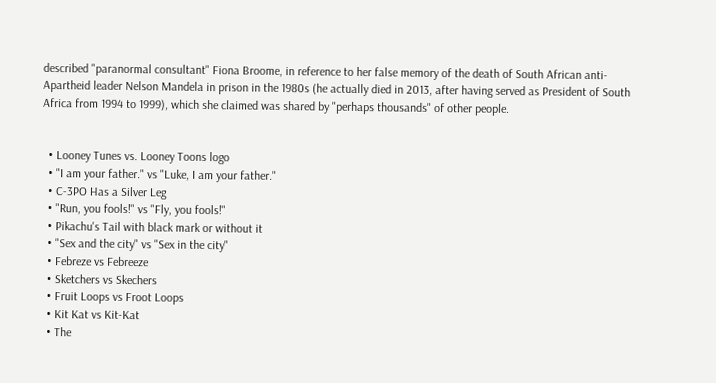described "paranormal consultant" Fiona Broome, in reference to her false memory of the death of South African anti-Apartheid leader Nelson Mandela in prison in the 1980s (he actually died in 2013, after having served as President of South Africa from 1994 to 1999), which she claimed was shared by "perhaps thousands" of other people.


  • Looney Tunes vs. Looney Toons logo
  • "I am your father." vs "Luke, I am your father."
  • C-3PO Has a Silver Leg
  • "Run, you fools!" vs "Fly, you fools!"
  • Pikachu's Tail with black mark or without it
  • "Sex and the city" vs "Sex in the city"
  • Febreze vs Febreeze
  • Sketchers vs Skechers
  • Fruit Loops vs Froot Loops
  • Kit Kat vs Kit-Kat
  • The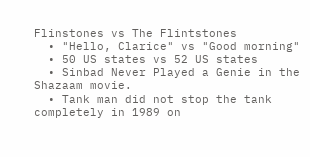Flinstones vs The Flintstones
  • "Hello, Clarice" vs "Good morning"
  • 50 US states vs 52 US states
  • Sinbad Never Played a Genie in the Shazaam movie.
  • Tank man did not stop the tank completely in 1989 on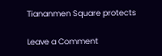Tiananmen Square protects

Leave a Comment